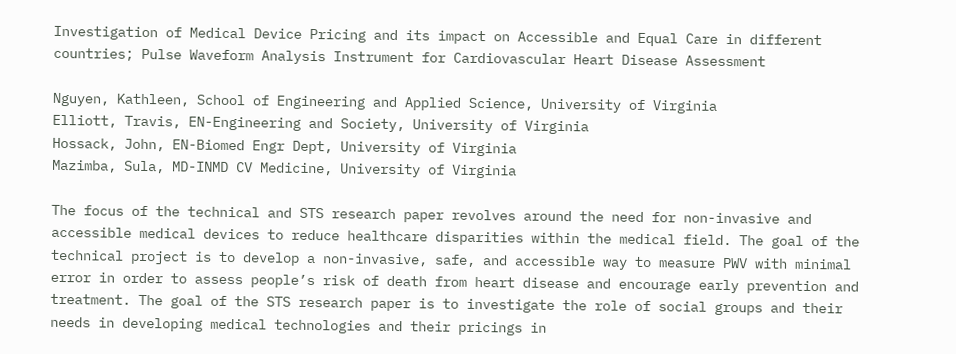Investigation of Medical Device Pricing and its impact on Accessible and Equal Care in different countries; Pulse Waveform Analysis Instrument for Cardiovascular Heart Disease Assessment

Nguyen, Kathleen, School of Engineering and Applied Science, University of Virginia
Elliott, Travis, EN-Engineering and Society, University of Virginia
Hossack, John, EN-Biomed Engr Dept, University of Virginia
Mazimba, Sula, MD-INMD CV Medicine, University of Virginia

The focus of the technical and STS research paper revolves around the need for non-invasive and accessible medical devices to reduce healthcare disparities within the medical field. The goal of the technical project is to develop a non-invasive, safe, and accessible way to measure PWV with minimal error in order to assess people’s risk of death from heart disease and encourage early prevention and treatment. The goal of the STS research paper is to investigate the role of social groups and their needs in developing medical technologies and their pricings in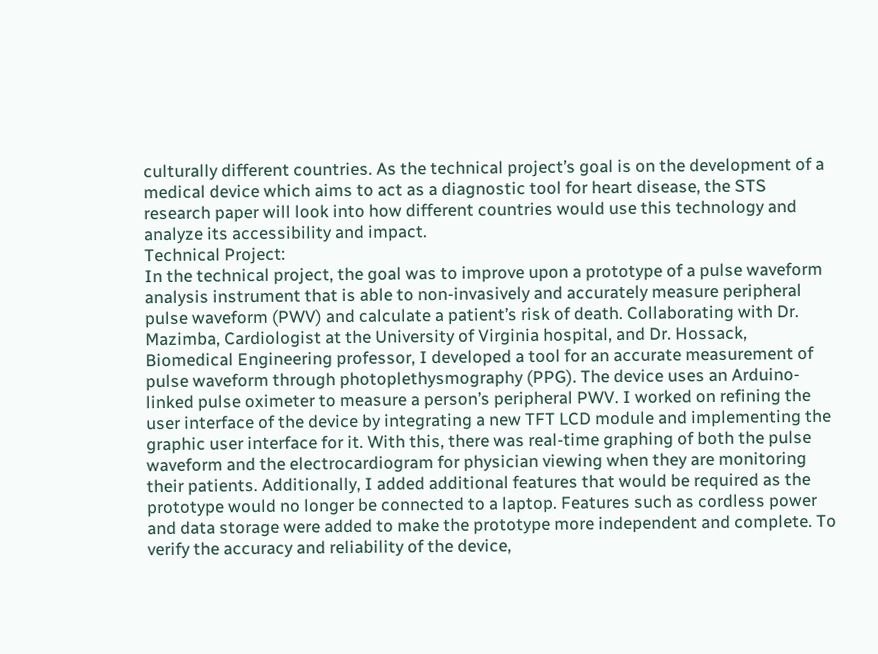culturally different countries. As the technical project’s goal is on the development of a medical device which aims to act as a diagnostic tool for heart disease, the STS research paper will look into how different countries would use this technology and analyze its accessibility and impact.
Technical Project:
In the technical project, the goal was to improve upon a prototype of a pulse waveform analysis instrument that is able to non-invasively and accurately measure peripheral pulse waveform (PWV) and calculate a patient’s risk of death. Collaborating with Dr. Mazimba, Cardiologist at the University of Virginia hospital, and Dr. Hossack, Biomedical Engineering professor, I developed a tool for an accurate measurement of pulse waveform through photoplethysmography (PPG). The device uses an Arduino-linked pulse oximeter to measure a person’s peripheral PWV. I worked on refining the user interface of the device by integrating a new TFT LCD module and implementing the graphic user interface for it. With this, there was real-time graphing of both the pulse waveform and the electrocardiogram for physician viewing when they are monitoring their patients. Additionally, I added additional features that would be required as the prototype would no longer be connected to a laptop. Features such as cordless power and data storage were added to make the prototype more independent and complete. To verify the accuracy and reliability of the device,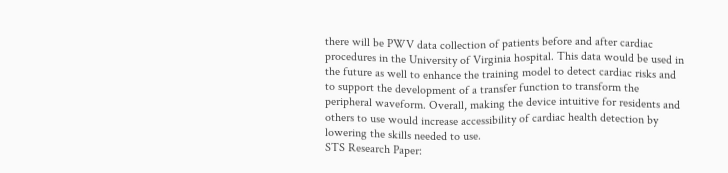there will be PWV data collection of patients before and after cardiac procedures in the University of Virginia hospital. This data would be used in the future as well to enhance the training model to detect cardiac risks and to support the development of a transfer function to transform the peripheral waveform. Overall, making the device intuitive for residents and others to use would increase accessibility of cardiac health detection by lowering the skills needed to use.
STS Research Paper: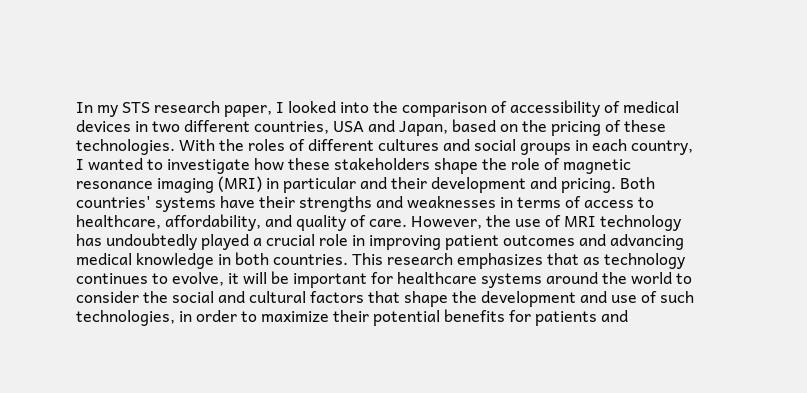In my STS research paper, I looked into the comparison of accessibility of medical devices in two different countries, USA and Japan, based on the pricing of these technologies. With the roles of different cultures and social groups in each country, I wanted to investigate how these stakeholders shape the role of magnetic resonance imaging (MRI) in particular and their development and pricing. Both countries' systems have their strengths and weaknesses in terms of access to healthcare, affordability, and quality of care. However, the use of MRI technology has undoubtedly played a crucial role in improving patient outcomes and advancing medical knowledge in both countries. This research emphasizes that as technology continues to evolve, it will be important for healthcare systems around the world to consider the social and cultural factors that shape the development and use of such technologies, in order to maximize their potential benefits for patients and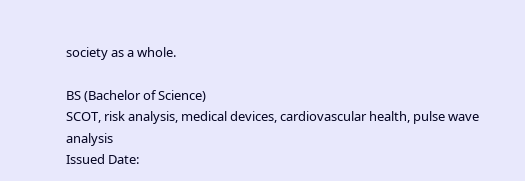society as a whole.

BS (Bachelor of Science)
SCOT, risk analysis, medical devices, cardiovascular health, pulse wave analysis
Issued Date: